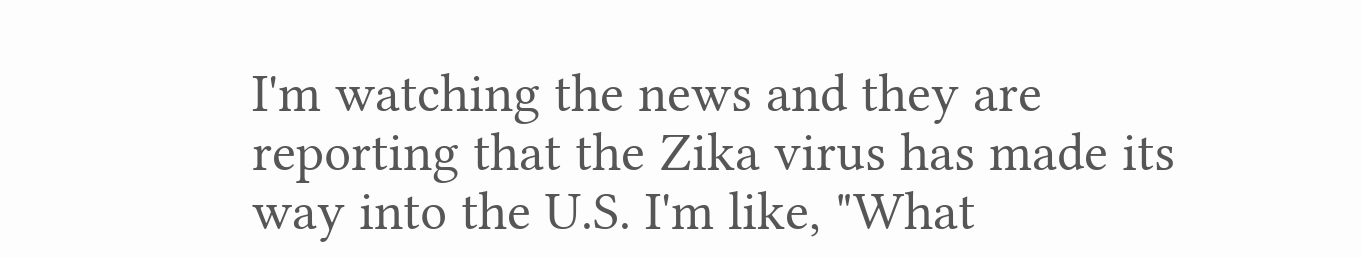I'm watching the news and they are reporting that the Zika virus has made its way into the U.S. I'm like, "What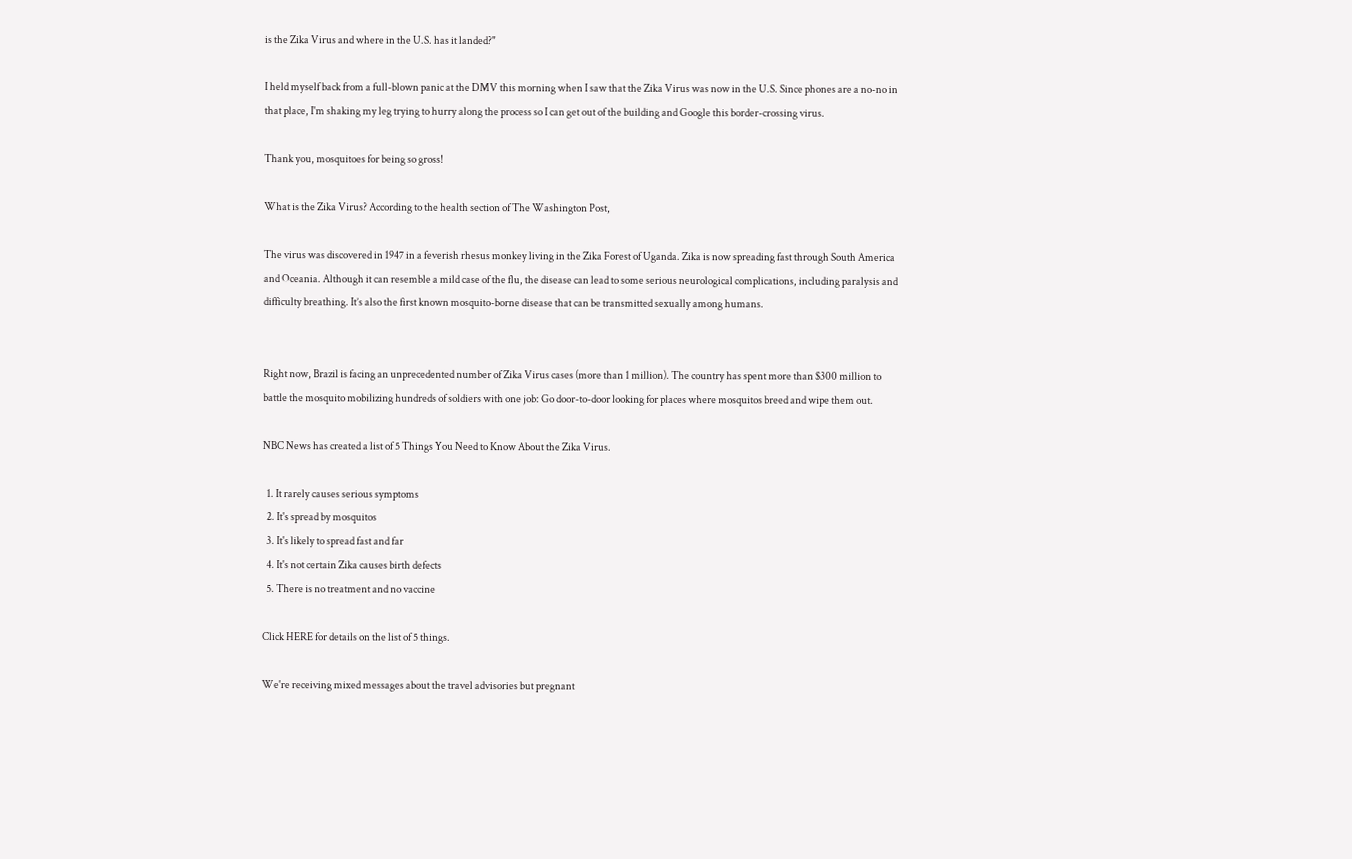is the Zika Virus and where in the U.S. has it landed?"

I held myself back from a full-blown panic at the DMV this morning when I saw that the Zika Virus was now in the U.S. Since phones are a no-no in that place, I'm shaking my leg trying to hurry along the process so I can get out of the building and Google this border-crossing virus.

Thank you, mosquitoes for being so gross!

What is the Zika Virus? According to the health section of The Washington Post,

The virus was discovered in 1947 in a feverish rhesus monkey living in the Zika Forest of Uganda. Zika is now spreading fast through South America and Oceania. Although it can resemble a mild case of the flu, the disease can lead to some serious neurological complications, including paralysis and difficulty breathing. It’s also the first known mosquito-borne disease that can be transmitted sexually among humans.


Right now, Brazil is facing an unprecedented number of Zika Virus cases (more than 1 million). The country has spent more than $300 million to battle the mosquito mobilizing hundreds of soldiers with one job: Go door-to-door looking for places where mosquitos breed and wipe them out.

NBC News has created a list of 5 Things You Need to Know About the Zika Virus.

  1. It rarely causes serious symptoms
  2. It's spread by mosquitos
  3. It's likely to spread fast and far
  4. It's not certain Zika causes birth defects
  5. There is no treatment and no vaccine

Click HERE for details on the list of 5 things.

We're receiving mixed messages about the travel advisories but pregnant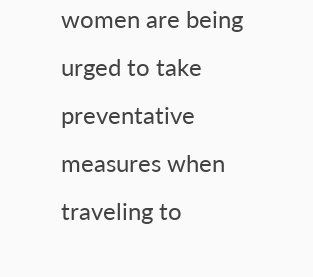women are being urged to take preventative measures when traveling to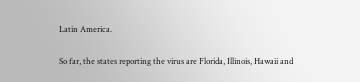Latin America.

So far, the states reporting the virus are Florida, Illinois, Hawaii and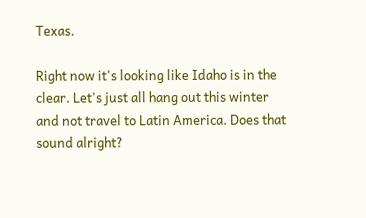Texas.

Right now it's looking like Idaho is in the clear. Let's just all hang out this winter and not travel to Latin America. Does that sound alright?